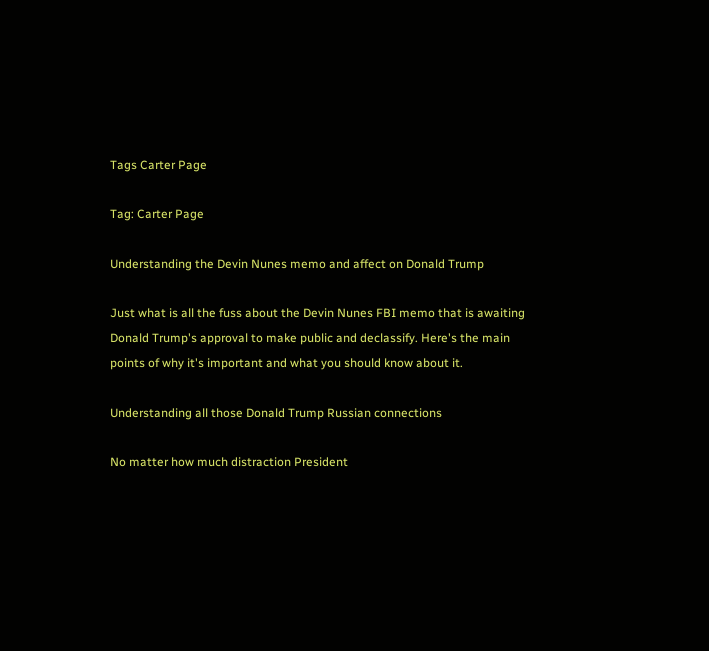Tags Carter Page

Tag: Carter Page

Understanding the Devin Nunes memo and affect on Donald Trump

Just what is all the fuss about the Devin Nunes FBI memo that is awaiting Donald Trump's approval to make public and declassify. Here's the main points of why it's important and what you should know about it.

Understanding all those Donald Trump Russian connections

No matter how much distraction President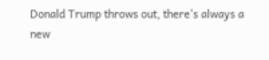Donald Trump throws out, there's always a new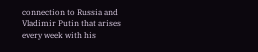connection to Russia and Vladimir Putin that arises every week with his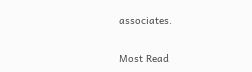associates.

Most Read